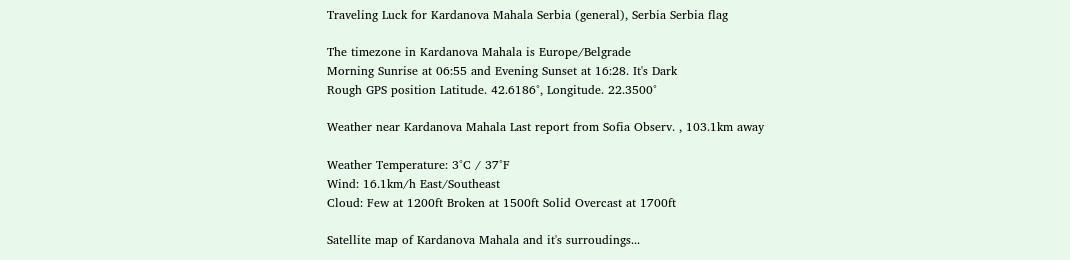Traveling Luck for Kardanova Mahala Serbia (general), Serbia Serbia flag

The timezone in Kardanova Mahala is Europe/Belgrade
Morning Sunrise at 06:55 and Evening Sunset at 16:28. It's Dark
Rough GPS position Latitude. 42.6186°, Longitude. 22.3500°

Weather near Kardanova Mahala Last report from Sofia Observ. , 103.1km away

Weather Temperature: 3°C / 37°F
Wind: 16.1km/h East/Southeast
Cloud: Few at 1200ft Broken at 1500ft Solid Overcast at 1700ft

Satellite map of Kardanova Mahala and it's surroudings...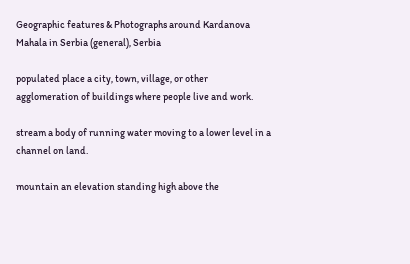Geographic features & Photographs around Kardanova Mahala in Serbia (general), Serbia

populated place a city, town, village, or other agglomeration of buildings where people live and work.

stream a body of running water moving to a lower level in a channel on land.

mountain an elevation standing high above the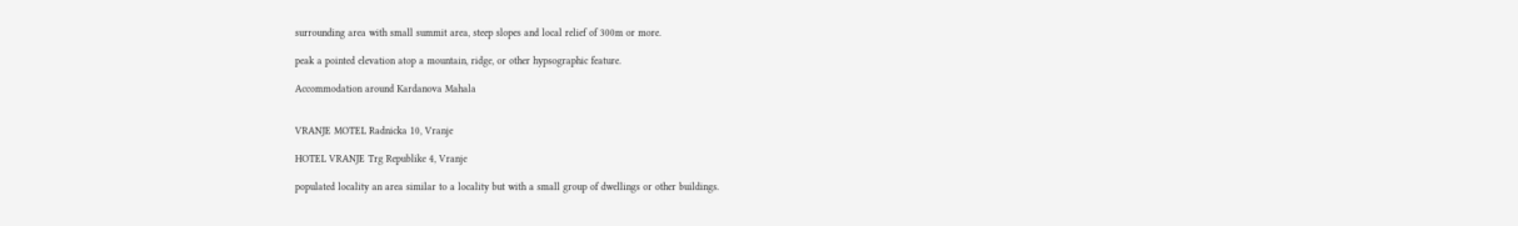surrounding area with small summit area, steep slopes and local relief of 300m or more.

peak a pointed elevation atop a mountain, ridge, or other hypsographic feature.

Accommodation around Kardanova Mahala


VRANJE MOTEL Radnicka 10, Vranje

HOTEL VRANJE Trg Republike 4, Vranje

populated locality an area similar to a locality but with a small group of dwellings or other buildings.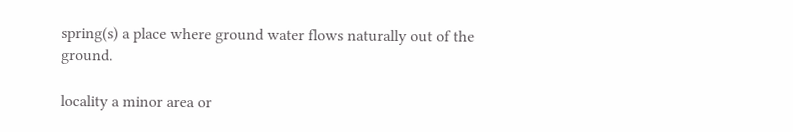spring(s) a place where ground water flows naturally out of the ground.

locality a minor area or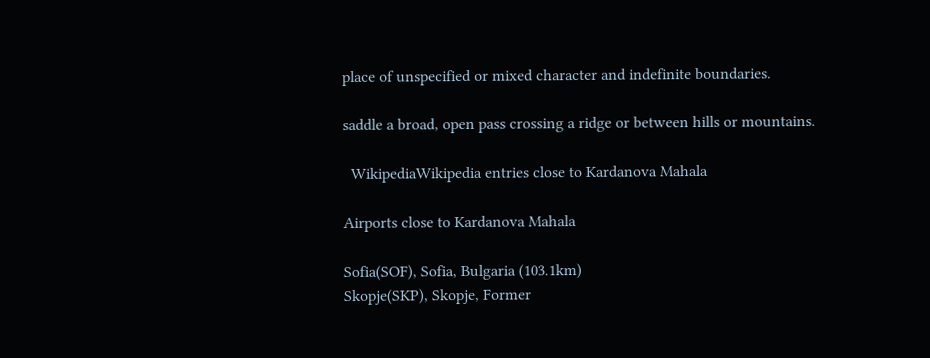place of unspecified or mixed character and indefinite boundaries.

saddle a broad, open pass crossing a ridge or between hills or mountains.

  WikipediaWikipedia entries close to Kardanova Mahala

Airports close to Kardanova Mahala

Sofia(SOF), Sofia, Bulgaria (103.1km)
Skopje(SKP), Skopje, Former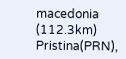macedonia (112.3km)
Pristina(PRN),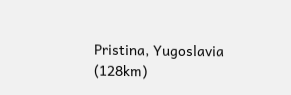Pristina, Yugoslavia (128km)